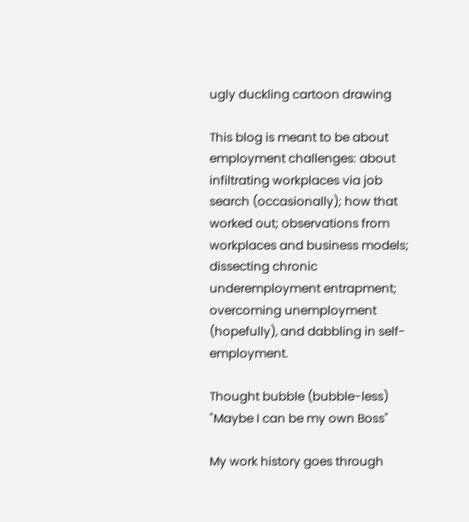ugly duckling cartoon drawing

This blog is meant to be about employment challenges: about infiltrating workplaces via job search (occasionally); how that worked out; observations from workplaces and business models; dissecting chronic underemployment entrapment; overcoming unemployment (hopefully), and dabbling in self-employment.

Thought bubble (bubble-less) "Maybe I can be my own Boss"

My work history goes through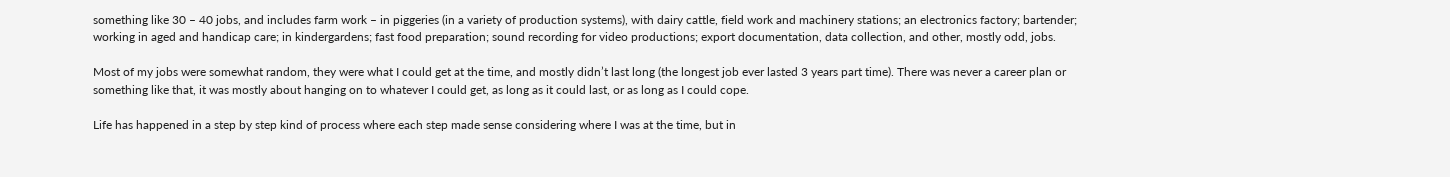something like 30 – 40 jobs, and includes farm work – in piggeries (in a variety of production systems), with dairy cattle, field work and machinery stations; an electronics factory; bartender; working in aged and handicap care; in kindergardens; fast food preparation; sound recording for video productions; export documentation, data collection, and other, mostly odd, jobs.

Most of my jobs were somewhat random, they were what I could get at the time, and mostly didn’t last long (the longest job ever lasted 3 years part time). There was never a career plan or something like that, it was mostly about hanging on to whatever I could get, as long as it could last, or as long as I could cope.

Life has happened in a step by step kind of process where each step made sense considering where I was at the time, but in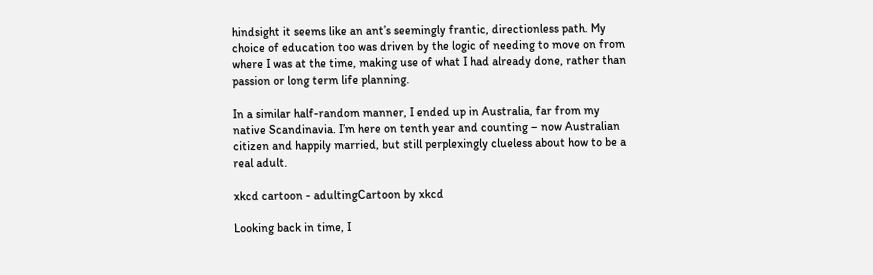hindsight it seems like an ant’s seemingly frantic, directionless path. My choice of education too was driven by the logic of needing to move on from where I was at the time, making use of what I had already done, rather than passion or long term life planning.

In a similar half-random manner, I ended up in Australia, far from my native Scandinavia. I’m here on tenth year and counting – now Australian citizen and happily married, but still perplexingly clueless about how to be a real adult.

xkcd cartoon - adultingCartoon by xkcd

Looking back in time, I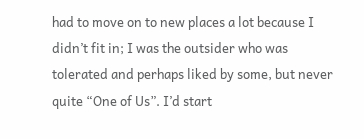had to move on to new places a lot because I didn’t fit in; I was the outsider who was tolerated and perhaps liked by some, but never quite “One of Us”. I’d start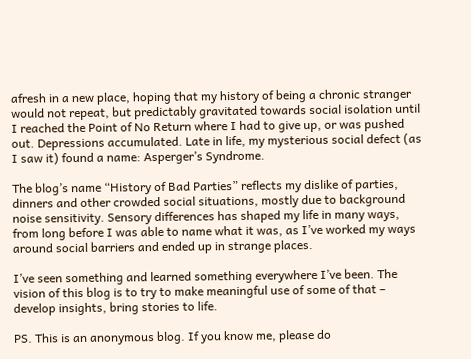afresh in a new place, hoping that my history of being a chronic stranger would not repeat, but predictably gravitated towards social isolation until I reached the Point of No Return where I had to give up, or was pushed out. Depressions accumulated. Late in life, my mysterious social defect (as I saw it) found a name: Asperger’s Syndrome.

The blog’s name “History of Bad Parties” reflects my dislike of parties, dinners and other crowded social situations, mostly due to background noise sensitivity. Sensory differences has shaped my life in many ways, from long before I was able to name what it was, as I’ve worked my ways around social barriers and ended up in strange places.

I’ve seen something and learned something everywhere I’ve been. The vision of this blog is to try to make meaningful use of some of that – develop insights, bring stories to life.

PS. This is an anonymous blog. If you know me, please do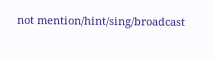not mention/hint/sing/broadcast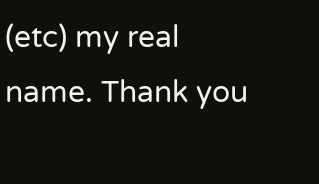(etc) my real name. Thank you